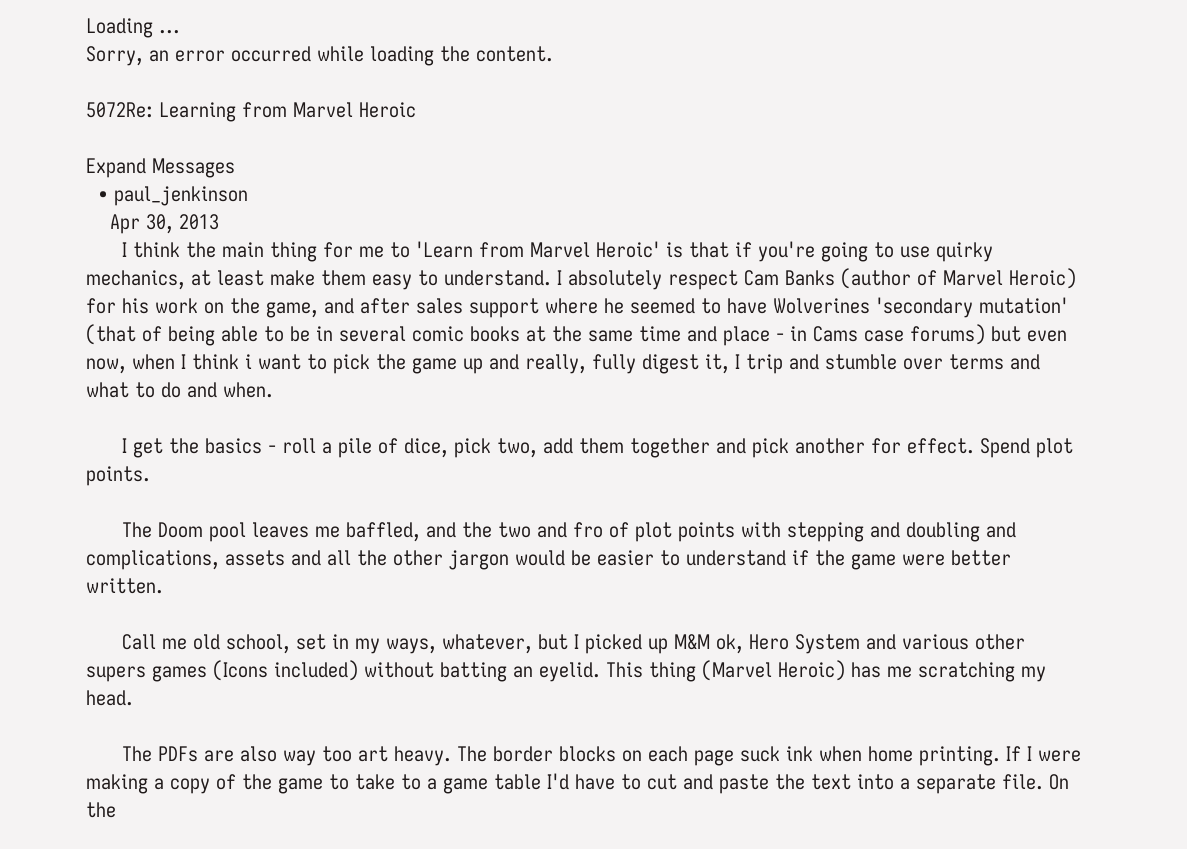Loading ...
Sorry, an error occurred while loading the content.

5072Re: Learning from Marvel Heroic

Expand Messages
  • paul_jenkinson
    Apr 30, 2013
      I think the main thing for me to 'Learn from Marvel Heroic' is that if you're going to use quirky mechanics, at least make them easy to understand. I absolutely respect Cam Banks (author of Marvel Heroic) for his work on the game, and after sales support where he seemed to have Wolverines 'secondary mutation' (that of being able to be in several comic books at the same time and place - in Cams case forums) but even now, when I think i want to pick the game up and really, fully digest it, I trip and stumble over terms and what to do and when.

      I get the basics - roll a pile of dice, pick two, add them together and pick another for effect. Spend plot points.

      The Doom pool leaves me baffled, and the two and fro of plot points with stepping and doubling and complications, assets and all the other jargon would be easier to understand if the game were better written.

      Call me old school, set in my ways, whatever, but I picked up M&M ok, Hero System and various other supers games (Icons included) without batting an eyelid. This thing (Marvel Heroic) has me scratching my head.

      The PDFs are also way too art heavy. The border blocks on each page suck ink when home printing. If I were making a copy of the game to take to a game table I'd have to cut and paste the text into a separate file. On the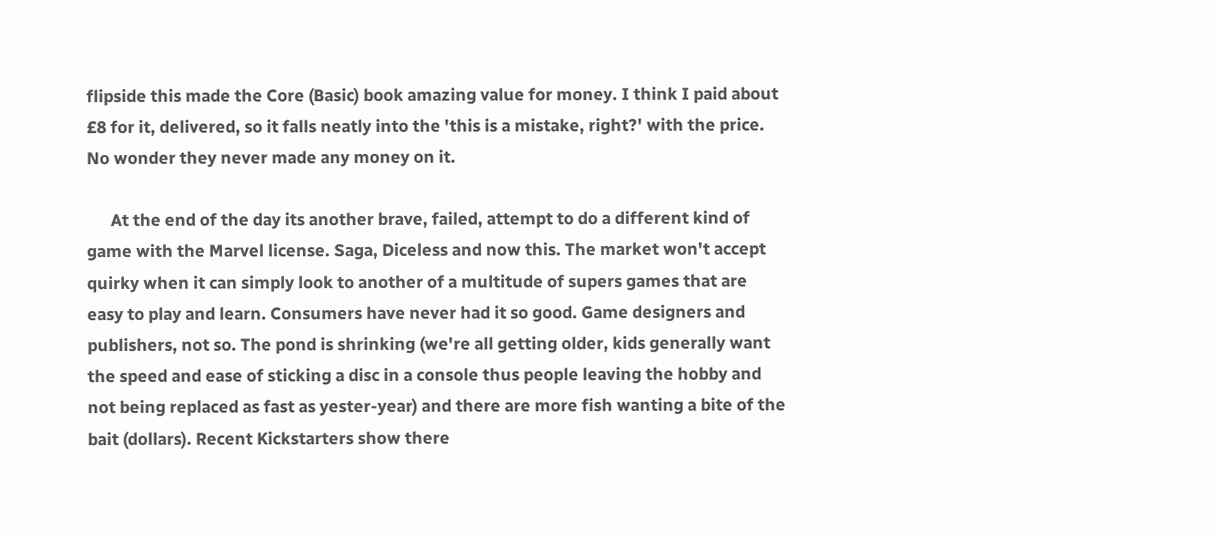flipside this made the Core (Basic) book amazing value for money. I think I paid about £8 for it, delivered, so it falls neatly into the 'this is a mistake, right?' with the price. No wonder they never made any money on it.

      At the end of the day its another brave, failed, attempt to do a different kind of game with the Marvel license. Saga, Diceless and now this. The market won't accept quirky when it can simply look to another of a multitude of supers games that are easy to play and learn. Consumers have never had it so good. Game designers and publishers, not so. The pond is shrinking (we're all getting older, kids generally want the speed and ease of sticking a disc in a console thus people leaving the hobby and not being replaced as fast as yester-year) and there are more fish wanting a bite of the bait (dollars). Recent Kickstarters show there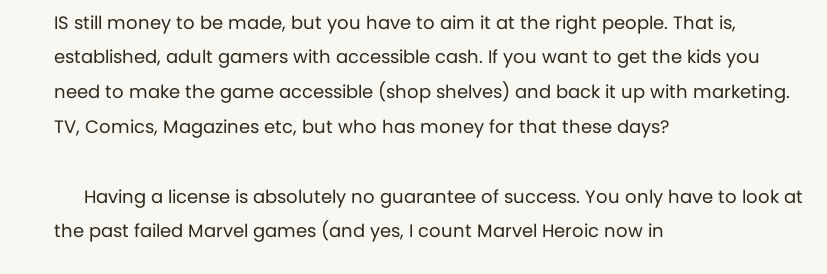IS still money to be made, but you have to aim it at the right people. That is, established, adult gamers with accessible cash. If you want to get the kids you need to make the game accessible (shop shelves) and back it up with marketing. TV, Comics, Magazines etc, but who has money for that these days?

      Having a license is absolutely no guarantee of success. You only have to look at the past failed Marvel games (and yes, I count Marvel Heroic now in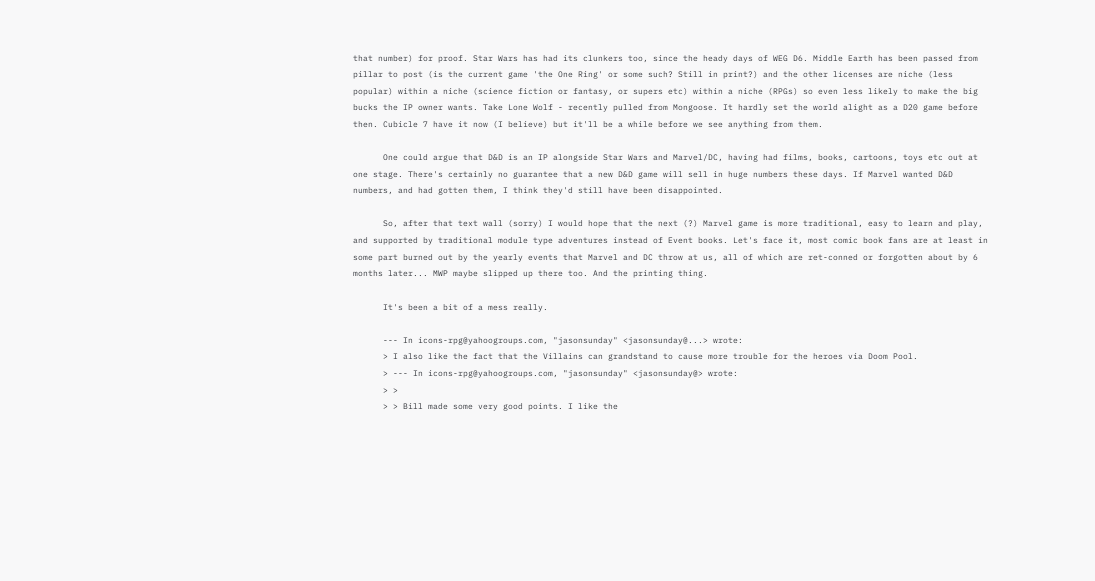that number) for proof. Star Wars has had its clunkers too, since the heady days of WEG D6. Middle Earth has been passed from pillar to post (is the current game 'the One Ring' or some such? Still in print?) and the other licenses are niche (less popular) within a niche (science fiction or fantasy, or supers etc) within a niche (RPGs) so even less likely to make the big bucks the IP owner wants. Take Lone Wolf - recently pulled from Mongoose. It hardly set the world alight as a D20 game before then. Cubicle 7 have it now (I believe) but it'll be a while before we see anything from them.

      One could argue that D&D is an IP alongside Star Wars and Marvel/DC, having had films, books, cartoons, toys etc out at one stage. There's certainly no guarantee that a new D&D game will sell in huge numbers these days. If Marvel wanted D&D numbers, and had gotten them, I think they'd still have been disappointed.

      So, after that text wall (sorry) I would hope that the next (?) Marvel game is more traditional, easy to learn and play, and supported by traditional module type adventures instead of Event books. Let's face it, most comic book fans are at least in some part burned out by the yearly events that Marvel and DC throw at us, all of which are ret-conned or forgotten about by 6 months later... MWP maybe slipped up there too. And the printing thing.

      It's been a bit of a mess really.

      --- In icons-rpg@yahoogroups.com, "jasonsunday" <jasonsunday@...> wrote:
      > I also like the fact that the Villains can grandstand to cause more trouble for the heroes via Doom Pool.
      > --- In icons-rpg@yahoogroups.com, "jasonsunday" <jasonsunday@> wrote:
      > >
      > > Bill made some very good points. I like the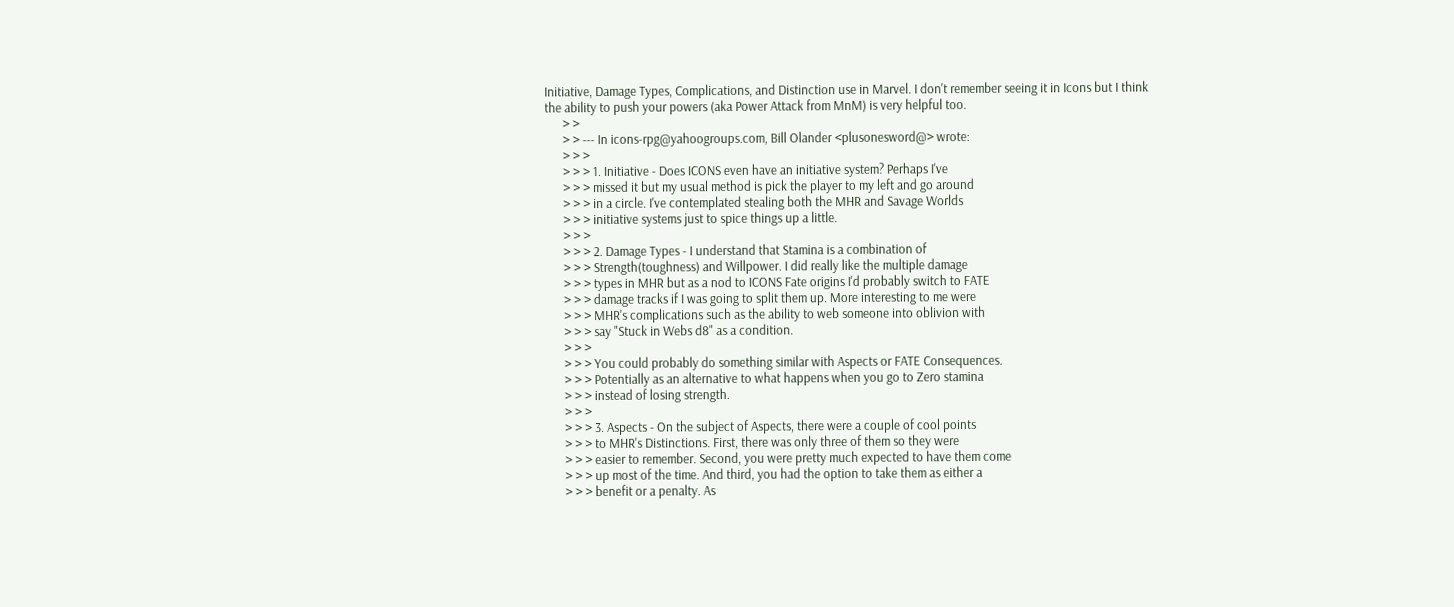Initiative, Damage Types, Complications, and Distinction use in Marvel. I don't remember seeing it in Icons but I think the ability to push your powers (aka Power Attack from MnM) is very helpful too.
      > >
      > > --- In icons-rpg@yahoogroups.com, Bill Olander <plusonesword@> wrote:
      > > >
      > > > 1. Initiative - Does ICONS even have an initiative system? Perhaps I've
      > > > missed it but my usual method is pick the player to my left and go around
      > > > in a circle. I've contemplated stealing both the MHR and Savage Worlds
      > > > initiative systems just to spice things up a little.
      > > >
      > > > 2. Damage Types - I understand that Stamina is a combination of
      > > > Strength(toughness) and Willpower. I did really like the multiple damage
      > > > types in MHR but as a nod to ICONS Fate origins I'd probably switch to FATE
      > > > damage tracks if I was going to split them up. More interesting to me were
      > > > MHR's complications such as the ability to web someone into oblivion with
      > > > say "Stuck in Webs d8" as a condition.
      > > >
      > > > You could probably do something similar with Aspects or FATE Consequences.
      > > > Potentially as an alternative to what happens when you go to Zero stamina
      > > > instead of losing strength.
      > > >
      > > > 3. Aspects - On the subject of Aspects, there were a couple of cool points
      > > > to MHR's Distinctions. First, there was only three of them so they were
      > > > easier to remember. Second, you were pretty much expected to have them come
      > > > up most of the time. And third, you had the option to take them as either a
      > > > benefit or a penalty. As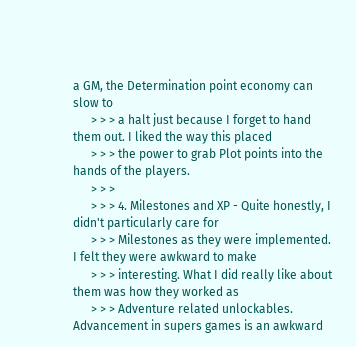a GM, the Determination point economy can slow to
      > > > a halt just because I forget to hand them out. I liked the way this placed
      > > > the power to grab Plot points into the hands of the players.
      > > >
      > > > 4. Milestones and XP - Quite honestly, I didn't particularly care for
      > > > Milestones as they were implemented. I felt they were awkward to make
      > > > interesting. What I did really like about them was how they worked as
      > > > Adventure related unlockables. Advancement in supers games is an awkward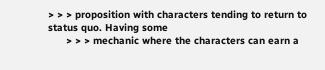> > > proposition with characters tending to return to status quo. Having some
      > > > mechanic where the characters can earn a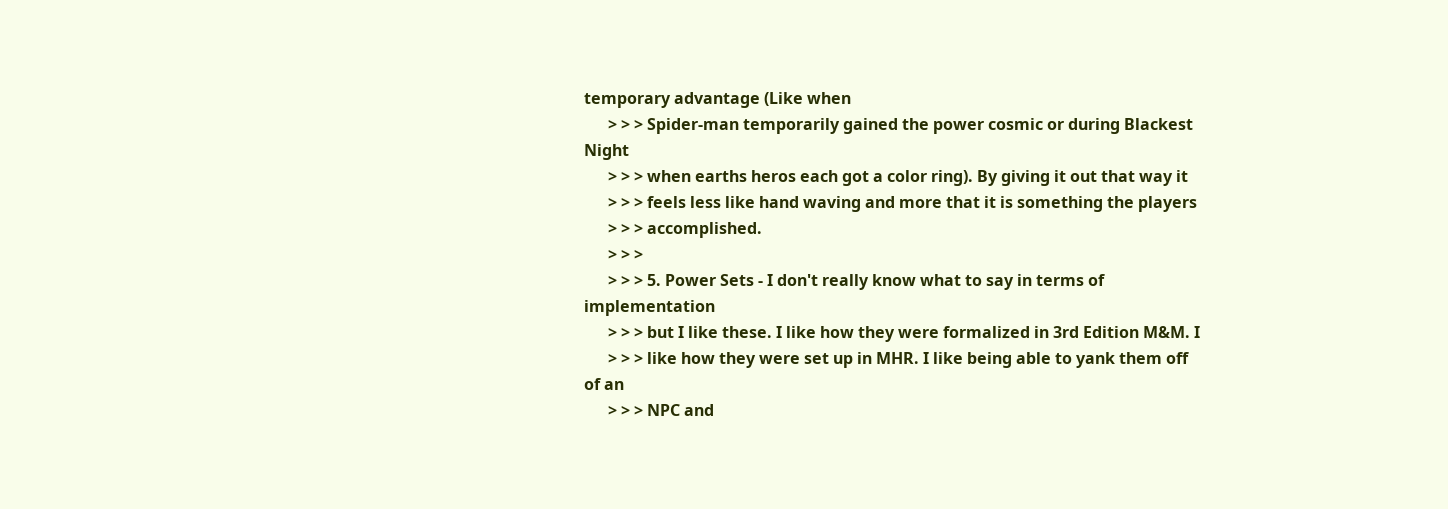temporary advantage (Like when
      > > > Spider-man temporarily gained the power cosmic or during Blackest Night
      > > > when earths heros each got a color ring). By giving it out that way it
      > > > feels less like hand waving and more that it is something the players
      > > > accomplished.
      > > >
      > > > 5. Power Sets - I don't really know what to say in terms of implementation
      > > > but I like these. I like how they were formalized in 3rd Edition M&M. I
      > > > like how they were set up in MHR. I like being able to yank them off of an
      > > > NPC and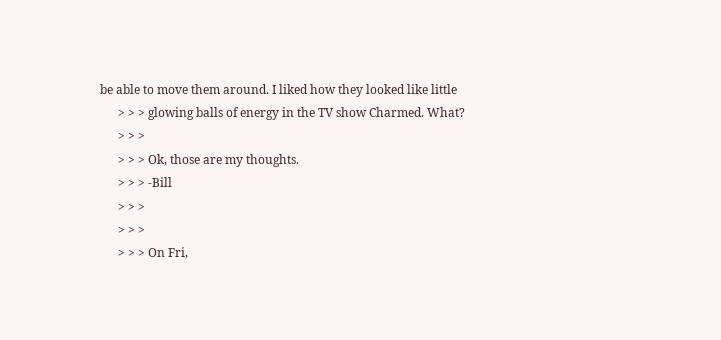be able to move them around. I liked how they looked like little
      > > > glowing balls of energy in the TV show Charmed. What?
      > > >
      > > > Ok, those are my thoughts.
      > > > -Bill
      > > >
      > > >
      > > > On Fri,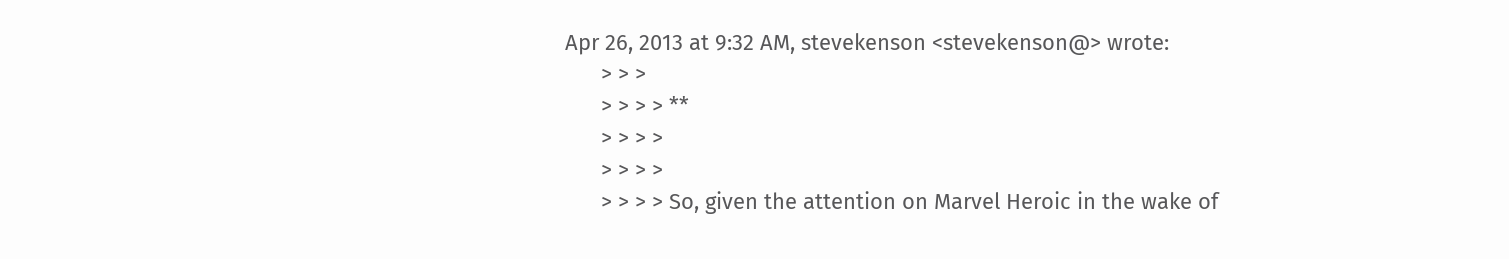Apr 26, 2013 at 9:32 AM, stevekenson <stevekenson@> wrote:
      > > >
      > > > > **
      > > > >
      > > > >
      > > > > So, given the attention on Marvel Heroic in the wake of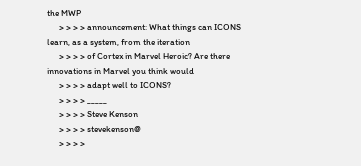the MWP
      > > > > announcement: What things can ICONS learn, as a system, from the iteration
      > > > > of Cortex in Marvel Heroic? Are there innovations in Marvel you think would
      > > > > adapt well to ICONS?
      > > > > _____
      > > > > Steve Kenson
      > > > > stevekenson@
      > > > >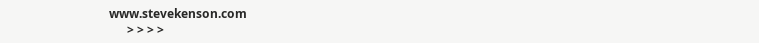www.stevekenson.com
      > > > >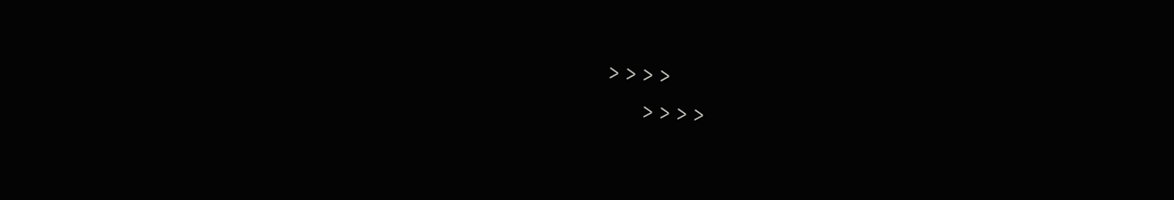> > > >
      > > > >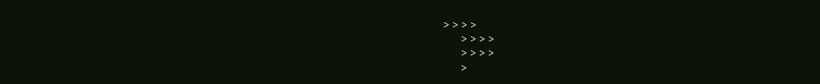> > > >
      > > > >
      > > > >
      >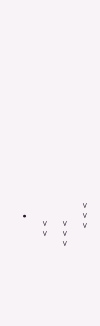> > >
      > > >
      > >
    •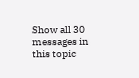Show all 30 messages in this topic